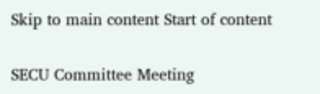Skip to main content Start of content

SECU Committee Meeting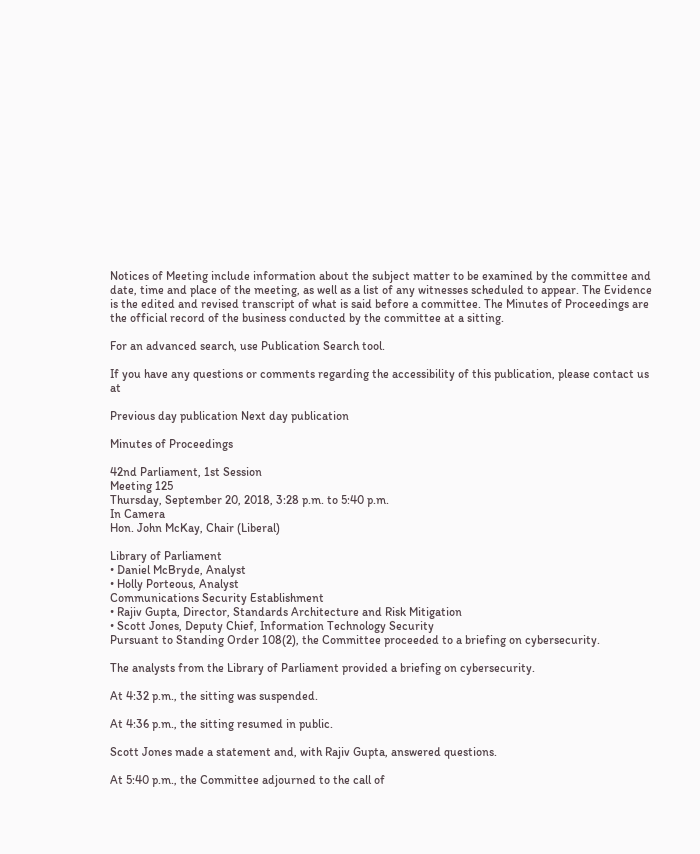Notices of Meeting include information about the subject matter to be examined by the committee and date, time and place of the meeting, as well as a list of any witnesses scheduled to appear. The Evidence is the edited and revised transcript of what is said before a committee. The Minutes of Proceedings are the official record of the business conducted by the committee at a sitting.

For an advanced search, use Publication Search tool.

If you have any questions or comments regarding the accessibility of this publication, please contact us at

Previous day publication Next day publication

Minutes of Proceedings

42nd Parliament, 1st Session
Meeting 125
Thursday, September 20, 2018, 3:28 p.m. to 5:40 p.m.
In Camera
Hon. John McKay, Chair (Liberal)

Library of Parliament
• Daniel McBryde, Analyst
• Holly Porteous, Analyst
Communications Security Establishment
• Rajiv Gupta, Director, Standards Architecture and Risk Mitigation
• Scott Jones, Deputy Chief, Information Technology Security
Pursuant to Standing Order 108(2), the Committee proceeded to a briefing on cybersecurity.

The analysts from the Library of Parliament provided a briefing on cybersecurity.

At 4:32 p.m., the sitting was suspended.

At 4:36 p.m., the sitting resumed in public.

Scott Jones made a statement and, with Rajiv Gupta, answered questions.

At 5:40 p.m., the Committee adjourned to the call of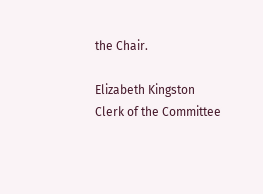the Chair.

Elizabeth Kingston
Clerk of the Committee